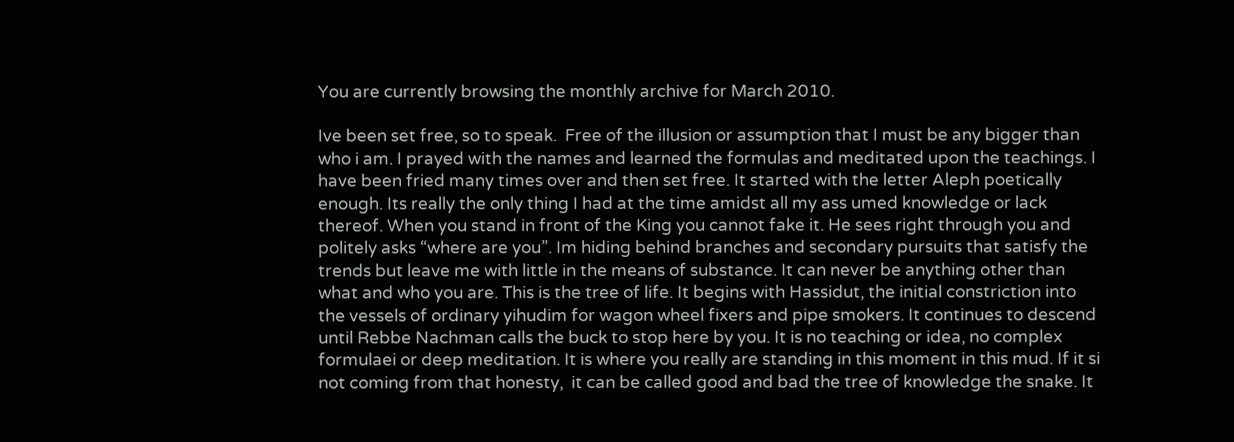You are currently browsing the monthly archive for March 2010.

Ive been set free, so to speak.  Free of the illusion or assumption that I must be any bigger than who i am. I prayed with the names and learned the formulas and meditated upon the teachings. I have been fried many times over and then set free. It started with the letter Aleph poetically enough. Its really the only thing I had at the time amidst all my ass umed knowledge or lack thereof. When you stand in front of the King you cannot fake it. He sees right through you and politely asks “where are you”. Im hiding behind branches and secondary pursuits that satisfy the trends but leave me with little in the means of substance. It can never be anything other than what and who you are. This is the tree of life. It begins with Hassidut, the initial constriction into the vessels of ordinary yihudim for wagon wheel fixers and pipe smokers. It continues to descend until Rebbe Nachman calls the buck to stop here by you. It is no teaching or idea, no complex formulaei or deep meditation. It is where you really are standing in this moment in this mud. If it si not coming from that honesty,  it can be called good and bad the tree of knowledge the snake. It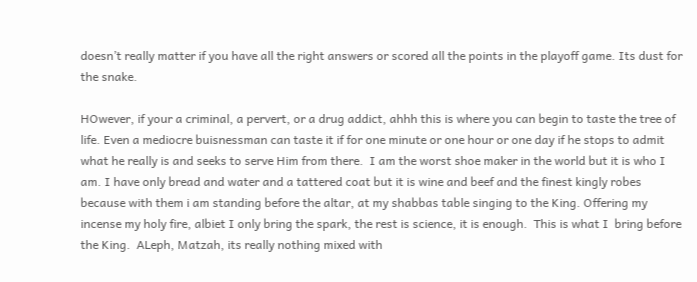doesn’t really matter if you have all the right answers or scored all the points in the playoff game. Its dust for the snake.

HOwever, if your a criminal, a pervert, or a drug addict, ahhh this is where you can begin to taste the tree of life. Even a mediocre buisnessman can taste it if for one minute or one hour or one day if he stops to admit what he really is and seeks to serve Him from there.  I am the worst shoe maker in the world but it is who I am. I have only bread and water and a tattered coat but it is wine and beef and the finest kingly robes because with them i am standing before the altar, at my shabbas table singing to the King. Offering my incense my holy fire, albiet I only bring the spark, the rest is science, it is enough.  This is what I  bring before the King.  ALeph, Matzah, its really nothing mixed with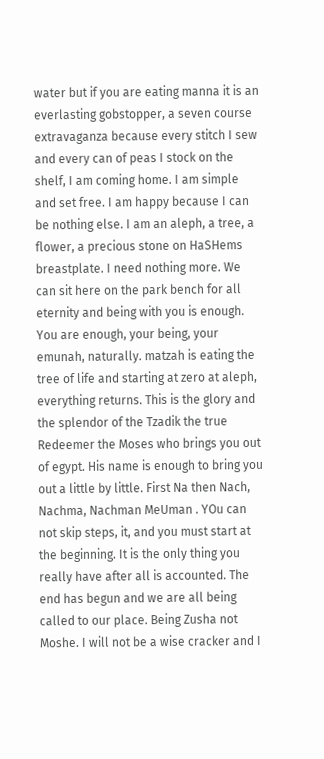water but if you are eating manna it is an everlasting gobstopper, a seven course extravaganza because every stitch I sew and every can of peas I stock on the shelf, I am coming home. I am simple and set free. I am happy because I can be nothing else. I am an aleph, a tree, a flower, a precious stone on HaSHems breastplate. I need nothing more. We can sit here on the park bench for all eternity and being with you is enough. You are enough, your being, your emunah, naturally. matzah is eating the tree of life and starting at zero at aleph, everything returns. This is the glory and the splendor of the Tzadik the true Redeemer the Moses who brings you out of egypt. His name is enough to bring you out a little by little. First Na then Nach, Nachma, Nachman MeUman . YOu can not skip steps, it, and you must start at the beginning. It is the only thing you really have after all is accounted. The end has begun and we are all being called to our place. Being Zusha not Moshe. I will not be a wise cracker and I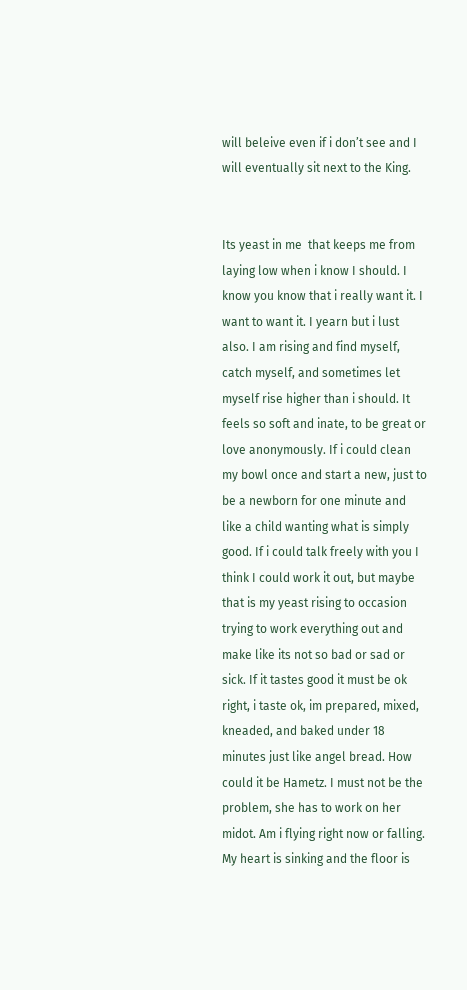will beleive even if i don’t see and I will eventually sit next to the King.


Its yeast in me  that keeps me from laying low when i know I should. I know you know that i really want it. I want to want it. I yearn but i lust also. I am rising and find myself, catch myself, and sometimes let myself rise higher than i should. It feels so soft and inate, to be great or love anonymously. If i could clean my bowl once and start a new, just to be a newborn for one minute and like a child wanting what is simply good. If i could talk freely with you I think I could work it out, but maybe that is my yeast rising to occasion trying to work everything out and make like its not so bad or sad or sick. If it tastes good it must be ok right, i taste ok, im prepared, mixed, kneaded, and baked under 18 minutes just like angel bread. How could it be Hametz. I must not be the problem, she has to work on her midot. Am i flying right now or falling. My heart is sinking and the floor is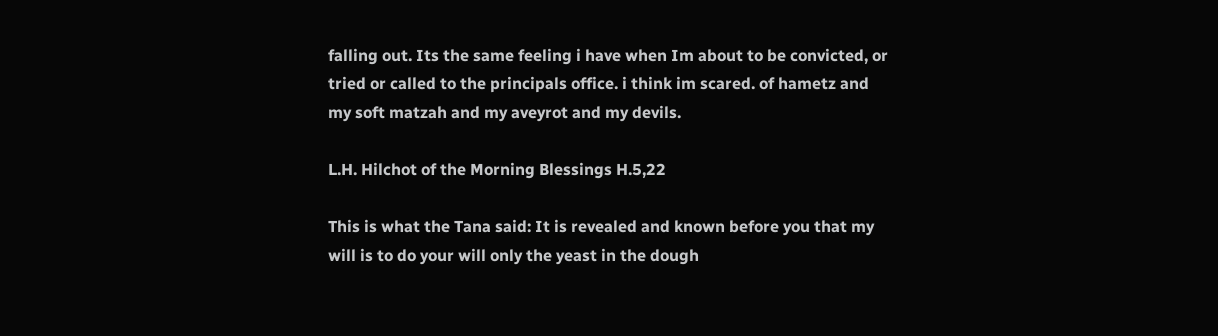falling out. Its the same feeling i have when Im about to be convicted, or tried or called to the principals office. i think im scared. of hametz and my soft matzah and my aveyrot and my devils.

L.H. Hilchot of the Morning Blessings H.5,22

This is what the Tana said: It is revealed and known before you that my will is to do your will only the yeast in the dough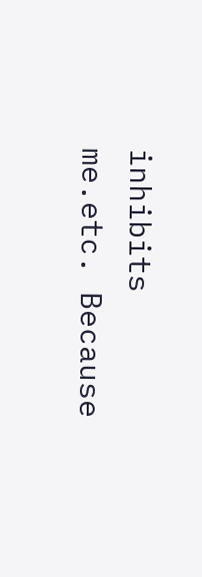inhibits me.etc. Because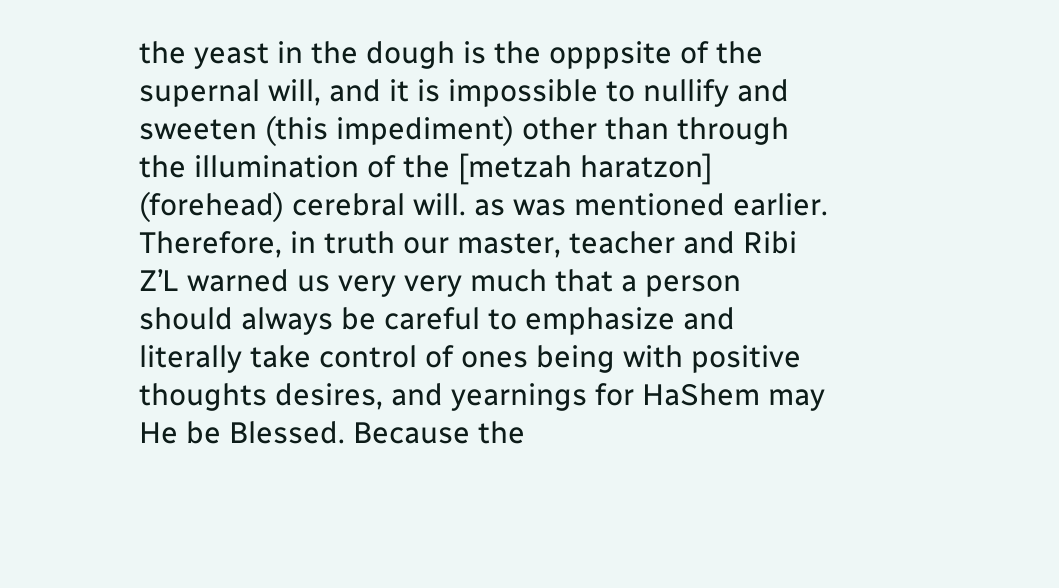the yeast in the dough is the opppsite of the supernal will, and it is impossible to nullify and sweeten (this impediment) other than through the illumination of the [metzah haratzon] (forehead) cerebral will. as was mentioned earlier. Therefore, in truth our master, teacher and Ribi Z’L warned us very very much that a person should always be careful to emphasize and literally take control of ones being with positive thoughts desires, and yearnings for HaShem may He be Blessed. Because the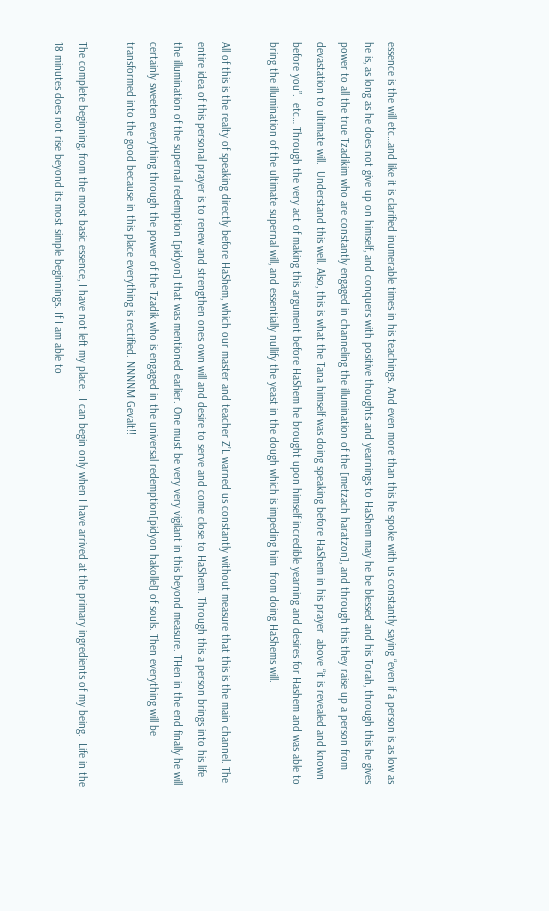essence is the will etc…and like it is clarified inumerable times in his teachings. And even more than this he spoke with us constantly saying “even if a person is as low as he is, as long as he does not give up on himself, and conquers with positive thoughts and yearnings to HaShem may he be blessed and his Torah, through this he gives power to all the true Tzadikim who are constantly engaged in channeling the illumination of the [metzach haratzon], and through this they raise up a person from devastation to ultimate will.  Understand this well. Also, this is what the Tana himself was doing speaking before HaShem in his prayer  above “it is revealed and known before you”.  etc… Through the very act of making this argument before HaShem he brought upon himself incredible yearning and desires for Hashem and was able to bring the illumination of the ultimate supernal will, and essentially nullify the yeast in the dough which is impeding him  from doing HaShems will.

All of this is the realty of speaking directly before HaShem, which our master and teacher Z’L warned us constantly without measure that this is the main channel. The entire idea of this personal prayer is to renew and strengthen ones own will and desire to serve and come close to HaShem. Through this a person brings into his life the illumination of the supernal redemption [pidyon] that was mentioned earlier. One must be very very vigilant in this beyond measure. THen in the end finally he will certainly sweeten everything through the power of the Tzadik who is engaged in the universal redemption[pidyon hakollel] of souls. Then everything will be transformed into the good because in this place everything is rectified. NNNNM Gevalt!!

The complete beginning, from the most basic essence, I have not left my place.  I can begin only when I have arrived at the primary ingredients of my being.  Life in the 18 minutes does not rise beyond its most simple beginnings. If I am able to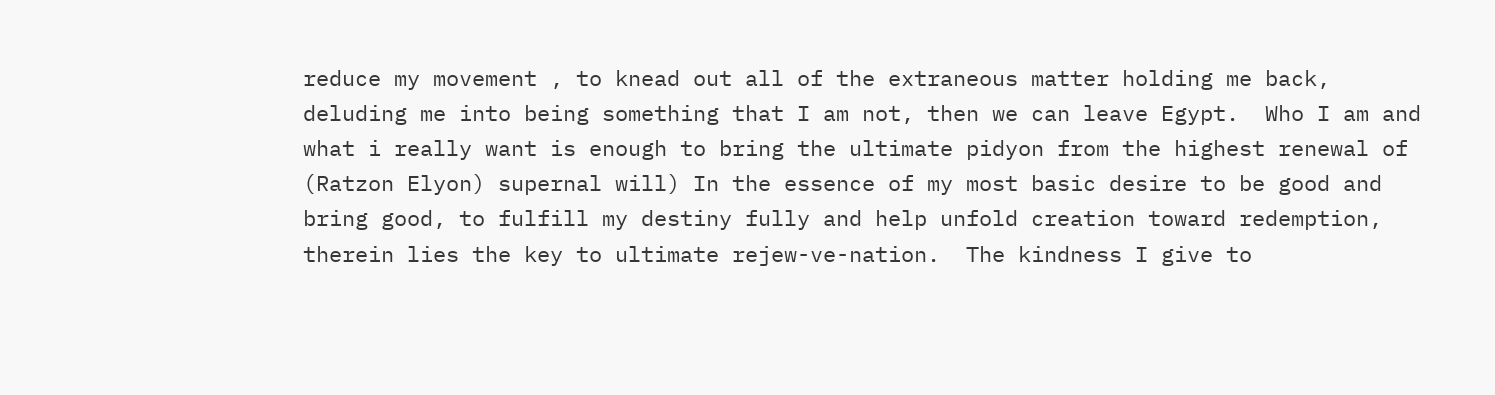reduce my movement , to knead out all of the extraneous matter holding me back, deluding me into being something that I am not, then we can leave Egypt.  Who I am and what i really want is enough to bring the ultimate pidyon from the highest renewal of  (Ratzon Elyon) supernal will) In the essence of my most basic desire to be good and bring good, to fulfill my destiny fully and help unfold creation toward redemption, therein lies the key to ultimate rejew-ve-nation.  The kindness I give to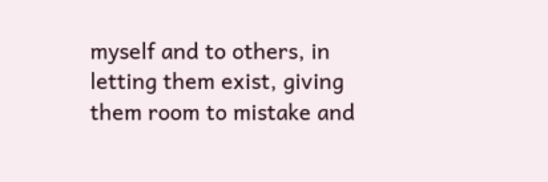myself and to others, in letting them exist, giving them room to mistake and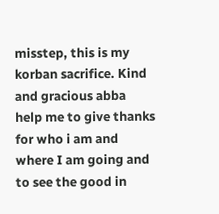misstep, this is my korban sacrifice. Kind and gracious abba help me to give thanks for who i am and where I am going and to see the good in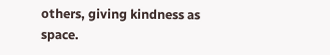others, giving kindness as space.